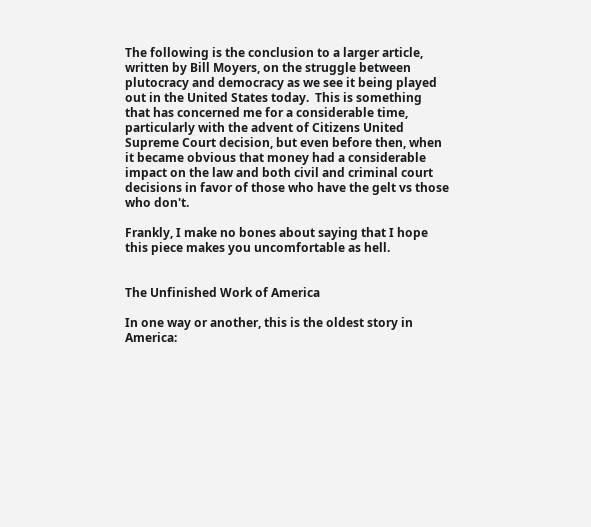The following is the conclusion to a larger article, written by Bill Moyers, on the struggle between plutocracy and democracy as we see it being played out in the United States today.  This is something that has concerned me for a considerable time, particularly with the advent of Citizens United Supreme Court decision, but even before then, when it became obvious that money had a considerable impact on the law and both civil and criminal court decisions in favor of those who have the gelt vs those who don't.

Frankly, I make no bones about saying that I hope this piece makes you uncomfortable as hell.


The Unfinished Work of America

In one way or another, this is the oldest story in America: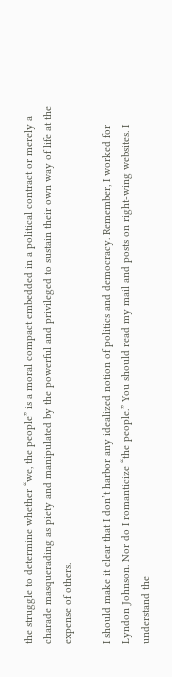the struggle to determine whether “we, the people” is a moral compact embedded in a political contract or merely a charade masquerading as piety and manipulated by the powerful and privileged to sustain their own way of life at the expense of others.

I should make it clear that I don’t harbor any idealized notion of politics and democracy. Remember, I worked for Lyndon Johnson. Nor do I romanticize “the people.” You should read my mail and posts on right-wing websites. I understand the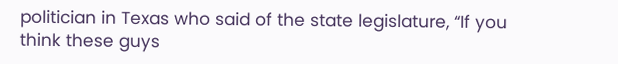politician in Texas who said of the state legislature, “If you think these guys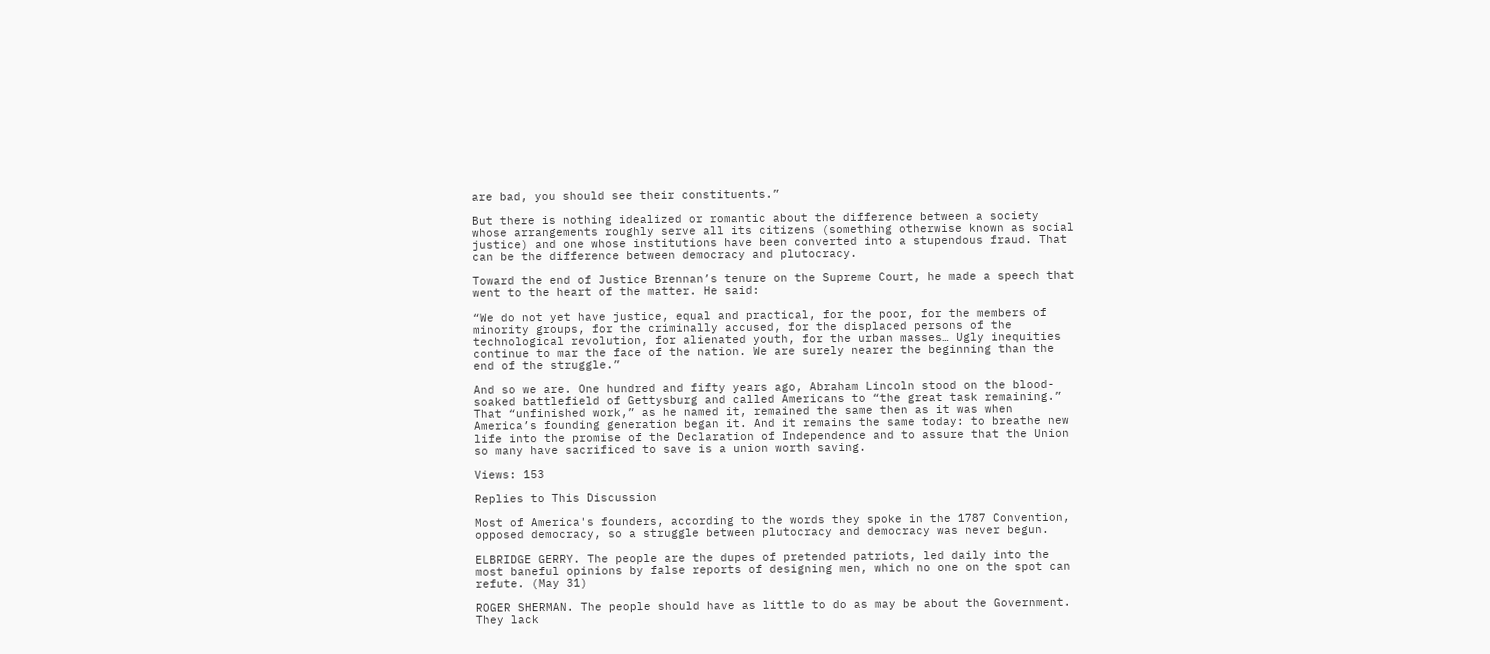are bad, you should see their constituents.”

But there is nothing idealized or romantic about the difference between a society whose arrangements roughly serve all its citizens (something otherwise known as social justice) and one whose institutions have been converted into a stupendous fraud. That can be the difference between democracy and plutocracy.

Toward the end of Justice Brennan’s tenure on the Supreme Court, he made a speech that went to the heart of the matter. He said:

“We do not yet have justice, equal and practical, for the poor, for the members of minority groups, for the criminally accused, for the displaced persons of the technological revolution, for alienated youth, for the urban masses… Ugly inequities continue to mar the face of the nation. We are surely nearer the beginning than the end of the struggle.”

And so we are. One hundred and fifty years ago, Abraham Lincoln stood on the blood-soaked battlefield of Gettysburg and called Americans to “the great task remaining.” That “unfinished work,” as he named it, remained the same then as it was when America’s founding generation began it. And it remains the same today: to breathe new life into the promise of the Declaration of Independence and to assure that the Union so many have sacrificed to save is a union worth saving.

Views: 153

Replies to This Discussion

Most of America's founders, according to the words they spoke in the 1787 Convention, opposed democracy, so a struggle between plutocracy and democracy was never begun.

ELBRIDGE GERRY. The people are the dupes of pretended patriots, led daily into the most baneful opinions by false reports of designing men, which no one on the spot can refute. (May 31)

ROGER SHERMAN. The people should have as little to do as may be about the Government. They lack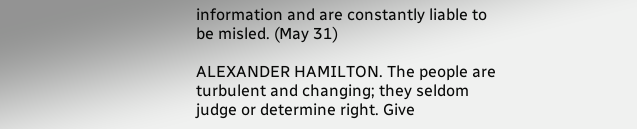information and are constantly liable to be misled. (May 31)

ALEXANDER HAMILTON. The people are turbulent and changing; they seldom judge or determine right. Give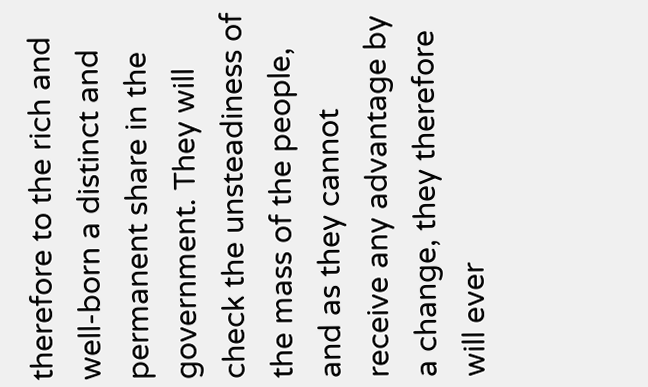therefore to the rich and well-born a distinct and permanent share in the government. They will check the unsteadiness of the mass of the people, and as they cannot receive any advantage by a change, they therefore will ever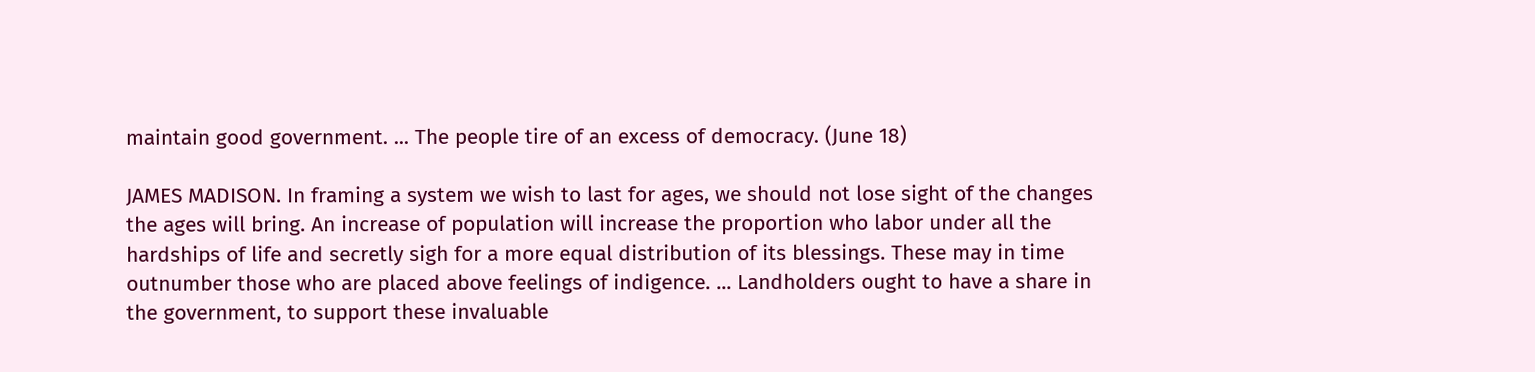maintain good government. ... The people tire of an excess of democracy. (June 18)

JAMES MADISON. In framing a system we wish to last for ages, we should not lose sight of the changes the ages will bring. An increase of population will increase the proportion who labor under all the hardships of life and secretly sigh for a more equal distribution of its blessings. These may in time outnumber those who are placed above feelings of indigence. ... Landholders ought to have a share in the government, to support these invaluable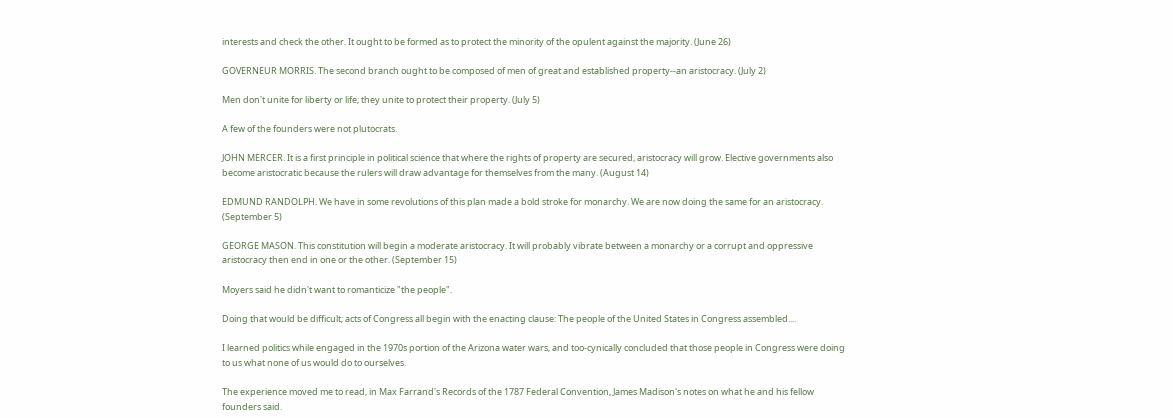interests and check the other. It ought to be formed as to protect the minority of the opulent against the majority. (June 26)

GOVERNEUR MORRIS. The second branch ought to be composed of men of great and established property--an aristocracy. (July 2)

Men don't unite for liberty or life; they unite to protect their property. (July 5)

A few of the founders were not plutocrats.

JOHN MERCER. It is a first principle in political science that where the rights of property are secured, aristocracy will grow. Elective governments also become aristocratic because the rulers will draw advantage for themselves from the many. (August 14)

EDMUND RANDOLPH. We have in some revolutions of this plan made a bold stroke for monarchy. We are now doing the same for an aristocracy. (September 5)

GEORGE MASON. This constitution will begin a moderate aristocracy. It will probably vibrate between a monarchy or a corrupt and oppressive aristocracy then end in one or the other. (September 15)

Moyers said he didn't want to romanticize "the people".

Doing that would be difficult; acts of Congress all begin with the enacting clause: The people of the United States in Congress assembled....

I learned politics while engaged in the 1970s portion of the Arizona water wars, and too-cynically concluded that those people in Congress were doing to us what none of us would do to ourselves.

The experience moved me to read, in Max Farrand's Records of the 1787 Federal Convention, James Madison's notes on what he and his fellow founders said.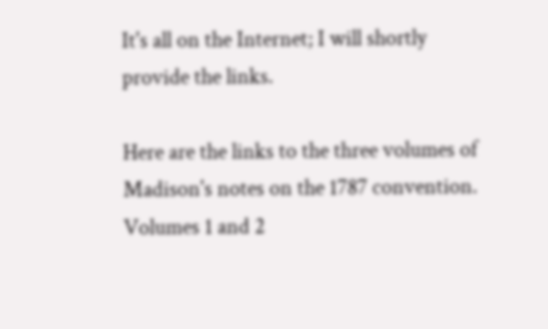It's all on the Internet; I will shortly provide the links.

Here are the links to the three volumes of Madison's notes on the 1787 convention. Volumes 1 and 2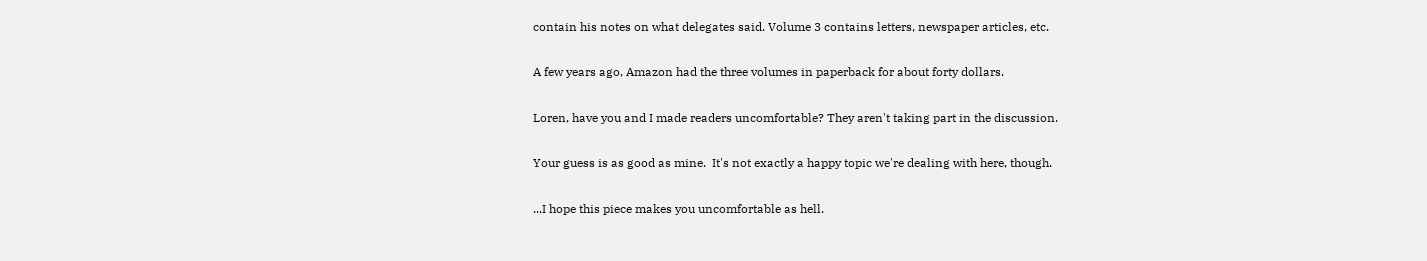contain his notes on what delegates said. Volume 3 contains letters, newspaper articles, etc.

A few years ago, Amazon had the three volumes in paperback for about forty dollars.

Loren, have you and I made readers uncomfortable? They aren't taking part in the discussion.

Your guess is as good as mine.  It's not exactly a happy topic we're dealing with here, though.

...I hope this piece makes you uncomfortable as hell.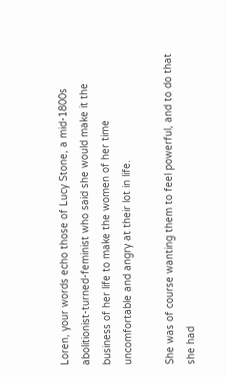Loren, your words echo those of Lucy Stone, a mid-1800s abolitionist-turned-feminist who said she would make it the business of her life to make the women of her time uncomfortable and angry at their lot in life.

She was of course wanting them to feel powerful, and to do that she had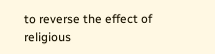to reverse the effect of religious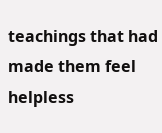teachings that had made them feel helpless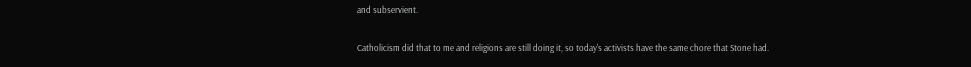and subservient.

Catholicism did that to me and religions are still doing it, so today's activists have the same chore that Stone had.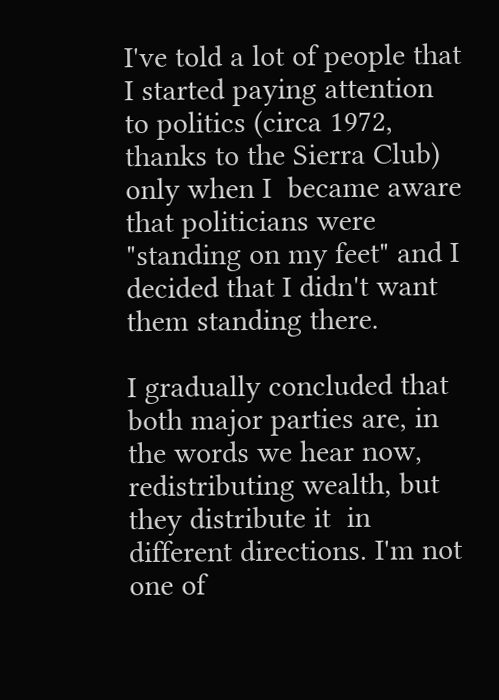I've told a lot of people that I started paying attention to politics (circa 1972, thanks to the Sierra Club) only when I  became aware that politicians were "standing on my feet" and I decided that I didn't want them standing there.

I gradually concluded that both major parties are, in the words we hear now, redistributing wealth, but they distribute it  in different directions. I'm not one of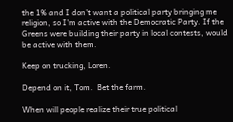the 1% and I don't want a political party bringing me religion, so I'm active with the Democratic Party. If the Greens were building their party in local contests, would be active with them.

Keep on trucking, Loren.

Depend on it, Tom.  Bet the farm.

When will people realize their true political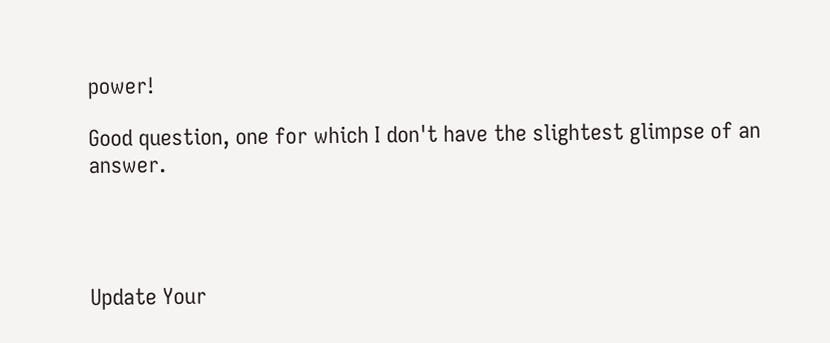power!

Good question, one for which I don't have the slightest glimpse of an answer.




Update Your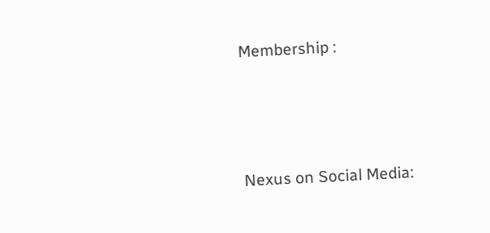Membership :



Nexus on Social Media: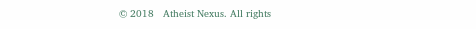© 2018   Atheist Nexus. All rights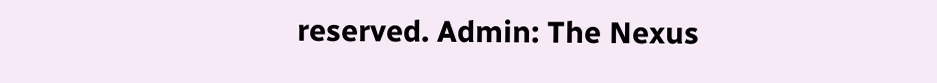reserved. Admin: The Nexus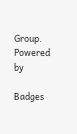Group.   Powered by

Badges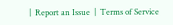|  Report an Issue  |  Terms of Service